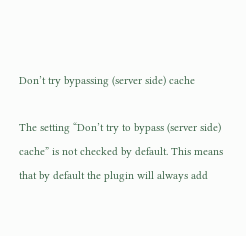Don’t try bypassing (server side) cache

The setting “Don’t try to bypass (server side) cache” is not checked by default. This means that by default the plugin will always add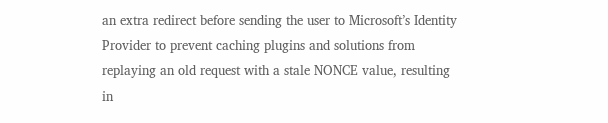an extra redirect before sending the user to Microsoft’s Identity Provider to prevent caching plugins and solutions from replaying an old request with a stale NONCE value, resulting in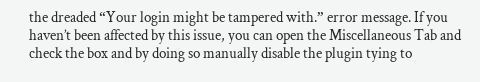the dreaded “Your login might be tampered with.” error message. If you haven’t been affected by this issue, you can open the Miscellaneous Tab and check the box and by doing so manually disable the plugin tying to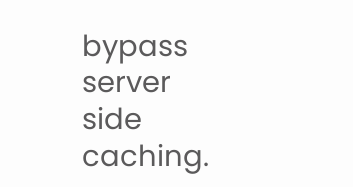bypass server side caching.